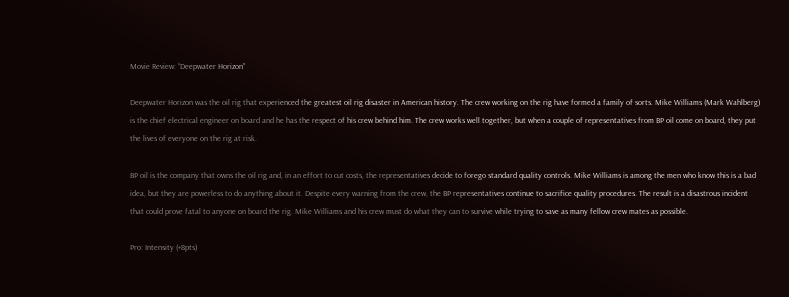Movie Review: “Deepwater Horizon”

Deepwater Horizon was the oil rig that experienced the greatest oil rig disaster in American history. The crew working on the rig have formed a family of sorts. Mike Williams (Mark Wahlberg) is the chief electrical engineer on board and he has the respect of his crew behind him. The crew works well together, but when a couple of representatives from BP oil come on board, they put the lives of everyone on the rig at risk.

BP oil is the company that owns the oil rig and, in an effort to cut costs, the representatives decide to forego standard quality controls. Mike Williams is among the men who know this is a bad idea, but they are powerless to do anything about it. Despite every warning from the crew, the BP representatives continue to sacrifice quality procedures. The result is a disastrous incident that could prove fatal to anyone on board the rig. Mike Williams and his crew must do what they can to survive while trying to save as many fellow crew mates as possible.

Pro: Intensity (+8pts)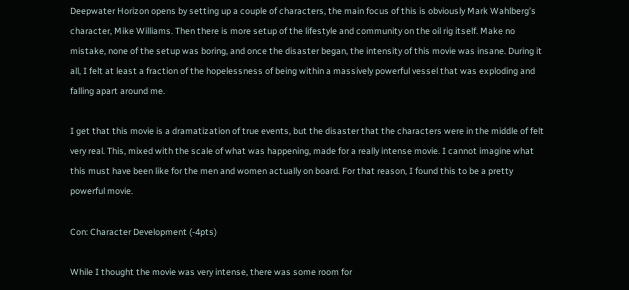Deepwater Horizon opens by setting up a couple of characters, the main focus of this is obviously Mark Wahlberg’s character, Mike Williams. Then there is more setup of the lifestyle and community on the oil rig itself. Make no mistake, none of the setup was boring, and once the disaster began, the intensity of this movie was insane. During it all, I felt at least a fraction of the hopelessness of being within a massively powerful vessel that was exploding and falling apart around me.

I get that this movie is a dramatization of true events, but the disaster that the characters were in the middle of felt very real. This, mixed with the scale of what was happening, made for a really intense movie. I cannot imagine what this must have been like for the men and women actually on board. For that reason, I found this to be a pretty powerful movie.

Con: Character Development (-4pts)

While I thought the movie was very intense, there was some room for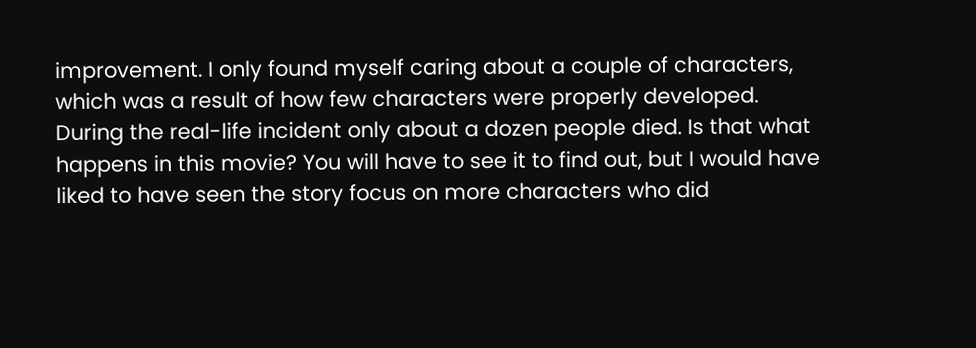improvement. I only found myself caring about a couple of characters, which was a result of how few characters were properly developed. During the real-life incident only about a dozen people died. Is that what happens in this movie? You will have to see it to find out, but I would have liked to have seen the story focus on more characters who did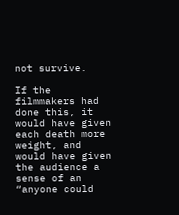not survive.

If the filmmakers had done this, it would have given each death more weight, and would have given the audience a sense of an “anyone could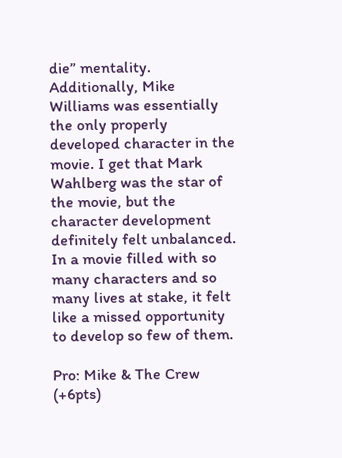die” mentality. Additionally, Mike Williams was essentially the only properly developed character in the movie. I get that Mark Wahlberg was the star of the movie, but the character development definitely felt unbalanced. In a movie filled with so many characters and so many lives at stake, it felt like a missed opportunity to develop so few of them.

Pro: Mike & The Crew (+6pts)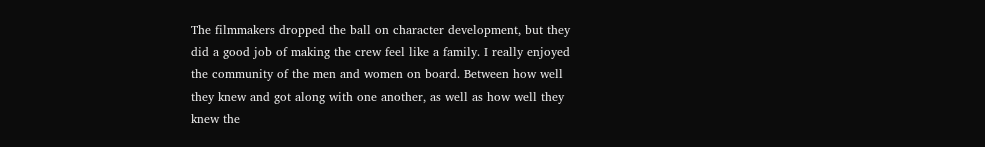The filmmakers dropped the ball on character development, but they did a good job of making the crew feel like a family. I really enjoyed the community of the men and women on board. Between how well they knew and got along with one another, as well as how well they knew the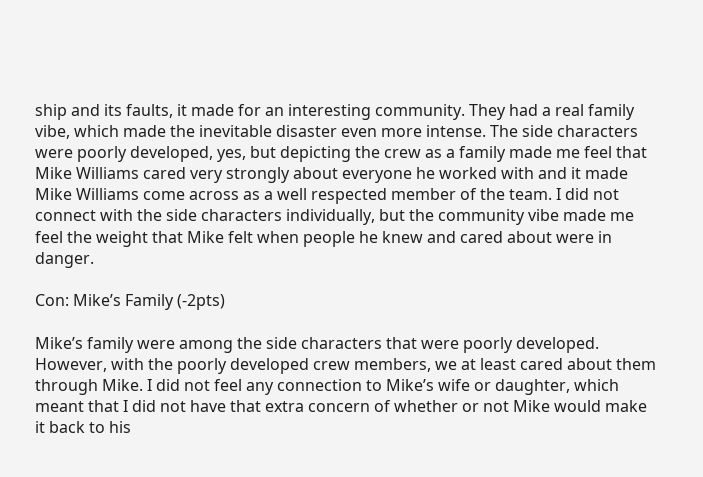ship and its faults, it made for an interesting community. They had a real family vibe, which made the inevitable disaster even more intense. The side characters were poorly developed, yes, but depicting the crew as a family made me feel that Mike Williams cared very strongly about everyone he worked with and it made Mike Williams come across as a well respected member of the team. I did not connect with the side characters individually, but the community vibe made me feel the weight that Mike felt when people he knew and cared about were in danger.

Con: Mike’s Family (-2pts)

Mike’s family were among the side characters that were poorly developed. However, with the poorly developed crew members, we at least cared about them through Mike. I did not feel any connection to Mike’s wife or daughter, which meant that I did not have that extra concern of whether or not Mike would make it back to his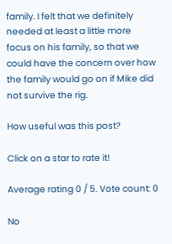family. I felt that we definitely needed at least a little more focus on his family, so that we could have the concern over how the family would go on if Mike did not survive the rig.

How useful was this post?

Click on a star to rate it!

Average rating 0 / 5. Vote count: 0

No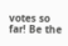votes so far! Be the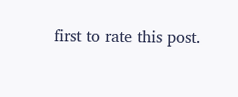first to rate this post.